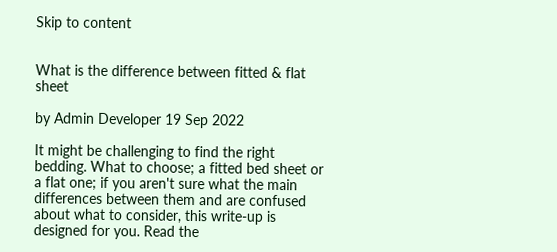Skip to content


What is the difference between fitted & flat sheet

by Admin Developer 19 Sep 2022

It might be challenging to find the right bedding. What to choose; a fitted bed sheet or a flat one; if you aren't sure what the main differences between them and are confused about what to consider, this write-up is designed for you. Read the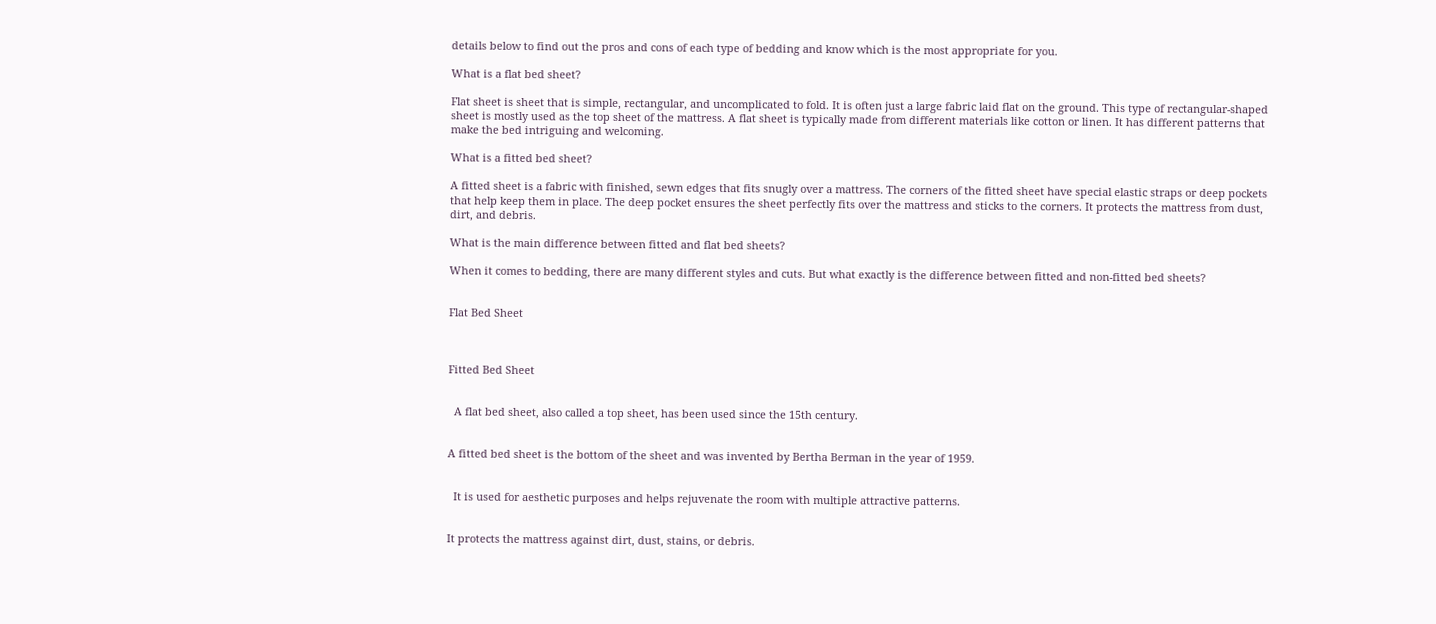details below to find out the pros and cons of each type of bedding and know which is the most appropriate for you.

What is a flat bed sheet?

Flat sheet is sheet that is simple, rectangular, and uncomplicated to fold. It is often just a large fabric laid flat on the ground. This type of rectangular-shaped sheet is mostly used as the top sheet of the mattress. A flat sheet is typically made from different materials like cotton or linen. It has different patterns that make the bed intriguing and welcoming.

What is a fitted bed sheet?

A fitted sheet is a fabric with finished, sewn edges that fits snugly over a mattress. The corners of the fitted sheet have special elastic straps or deep pockets that help keep them in place. The deep pocket ensures the sheet perfectly fits over the mattress and sticks to the corners. It protects the mattress from dust, dirt, and debris.

What is the main difference between fitted and flat bed sheets?

When it comes to bedding, there are many different styles and cuts. But what exactly is the difference between fitted and non-fitted bed sheets?


Flat Bed Sheet



Fitted Bed Sheet


  A flat bed sheet, also called a top sheet, has been used since the 15th century.


A fitted bed sheet is the bottom of the sheet and was invented by Bertha Berman in the year of 1959.


  It is used for aesthetic purposes and helps rejuvenate the room with multiple attractive patterns.


It protects the mattress against dirt, dust, stains, or debris.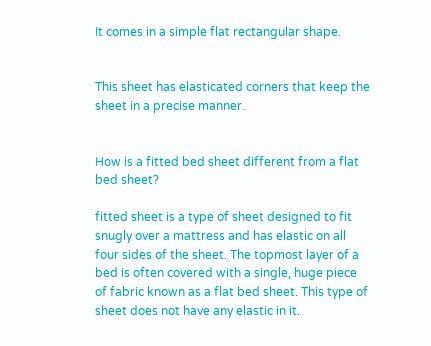It comes in a simple flat rectangular shape.


This sheet has elasticated corners that keep the sheet in a precise manner.


How is a fitted bed sheet different from a flat bed sheet?

fitted sheet is a type of sheet designed to fit snugly over a mattress and has elastic on all four sides of the sheet. The topmost layer of a bed is often covered with a single, huge piece of fabric known as a flat bed sheet. This type of sheet does not have any elastic in it.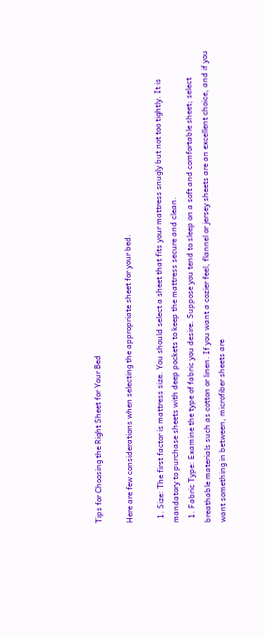Tips for Choosing the Right Sheet for Your Bed

Here are few considerations when selecting the appropriate sheet for your bed.

  1. Size: The first factor is mattress size. You should select a sheet that fits your mattress snugly but not too tightly. It is mandatory to purchase sheets with deep pockets to keep the mattress secure and clean.
  1. Fabric Type: Examine the type of fabric you desire. Suppose you tend to sleep on a soft and comfortable sheet; select breathable materials such as cotton or linen. If you want a cozier feel, flannel or jersey sheets are an excellent choice, and if you want something in between, microfiber sheets are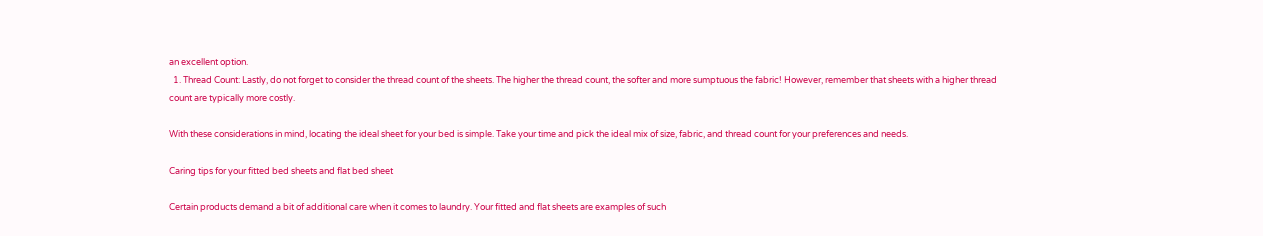an excellent option.
  1. Thread Count: Lastly, do not forget to consider the thread count of the sheets. The higher the thread count, the softer and more sumptuous the fabric! However, remember that sheets with a higher thread count are typically more costly.

With these considerations in mind, locating the ideal sheet for your bed is simple. Take your time and pick the ideal mix of size, fabric, and thread count for your preferences and needs.

Caring tips for your fitted bed sheets and flat bed sheet

Certain products demand a bit of additional care when it comes to laundry. Your fitted and flat sheets are examples of such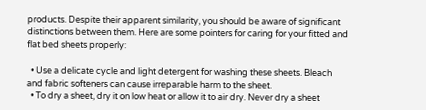products. Despite their apparent similarity, you should be aware of significant distinctions between them. Here are some pointers for caring for your fitted and flat bed sheets properly:

  • Use a delicate cycle and light detergent for washing these sheets. Bleach and fabric softeners can cause irreparable harm to the sheet.
  • To dry a sheet, dry it on low heat or allow it to air dry. Never dry a sheet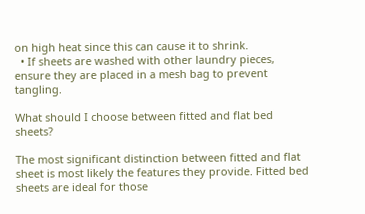on high heat since this can cause it to shrink.
  • If sheets are washed with other laundry pieces, ensure they are placed in a mesh bag to prevent tangling.

What should I choose between fitted and flat bed sheets?

The most significant distinction between fitted and flat sheet is most likely the features they provide. Fitted bed sheets are ideal for those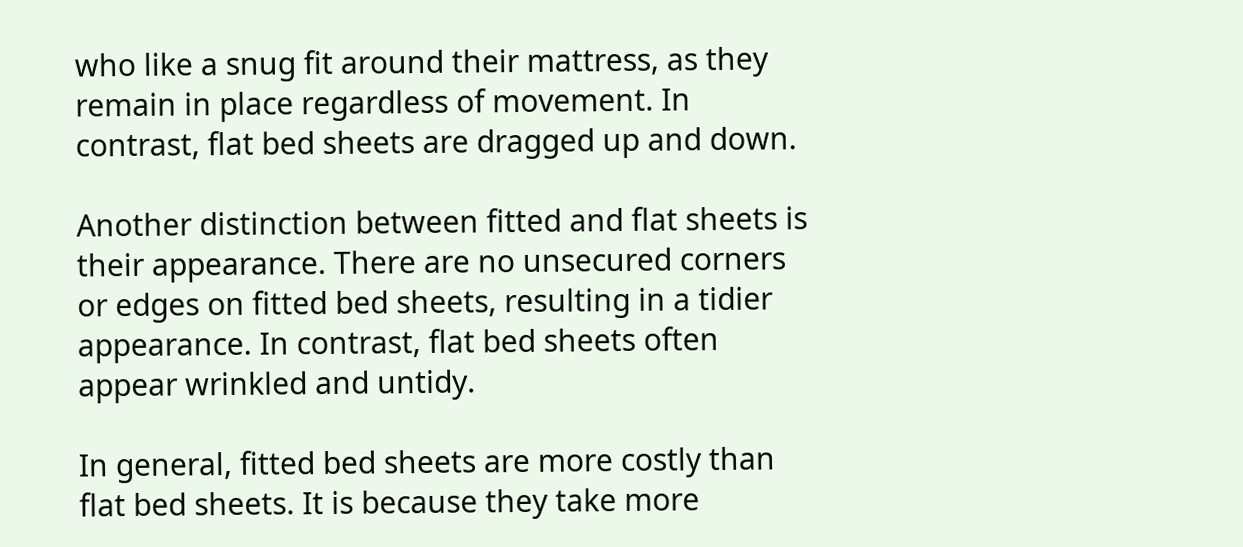who like a snug fit around their mattress, as they remain in place regardless of movement. In contrast, flat bed sheets are dragged up and down.

Another distinction between fitted and flat sheets is their appearance. There are no unsecured corners or edges on fitted bed sheets, resulting in a tidier appearance. In contrast, flat bed sheets often appear wrinkled and untidy.

In general, fitted bed sheets are more costly than flat bed sheets. It is because they take more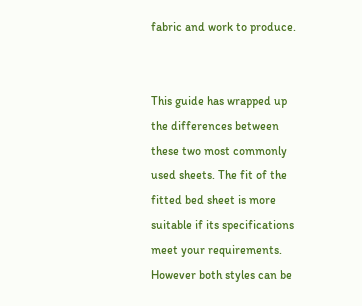fabric and work to produce.


This guide has wrapped up the differences between these two most commonly used sheets. The fit of the fitted bed sheet is more suitable if its specifications meet your requirements. However both styles can be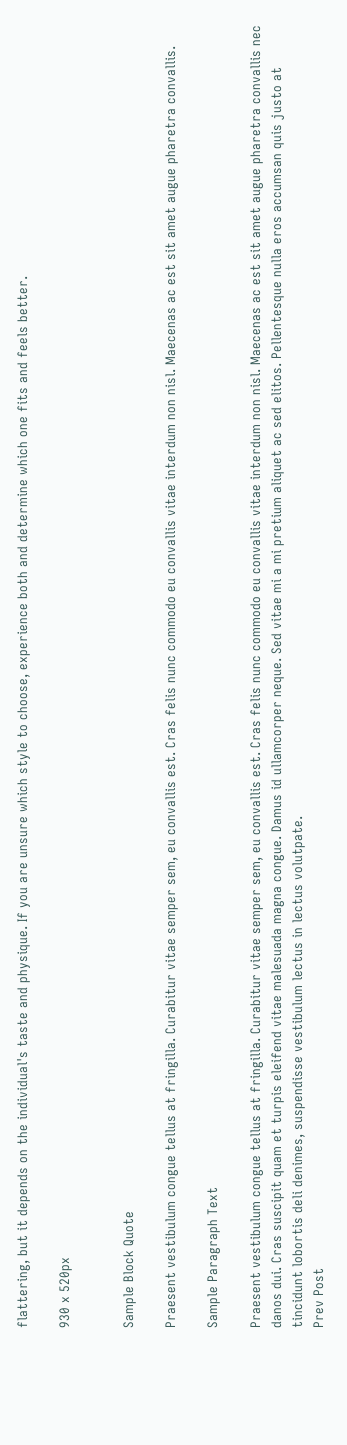flattering, but it depends on the individual's taste and physique. If you are unsure which style to choose, experience both and determine which one fits and feels better.

930 x 520px


Sample Block Quote

Praesent vestibulum congue tellus at fringilla. Curabitur vitae semper sem, eu convallis est. Cras felis nunc commodo eu convallis vitae interdum non nisl. Maecenas ac est sit amet augue pharetra convallis.

Sample Paragraph Text

Praesent vestibulum congue tellus at fringilla. Curabitur vitae semper sem, eu convallis est. Cras felis nunc commodo eu convallis vitae interdum non nisl. Maecenas ac est sit amet augue pharetra convallis nec danos dui. Cras suscipit quam et turpis eleifend vitae malesuada magna congue. Damus id ullamcorper neque. Sed vitae mi a mi pretium aliquet ac sed elitos. Pellentesque nulla eros accumsan quis justo at tincidunt lobortis deli denimes, suspendisse vestibulum lectus in lectus volutpate.
Prev Post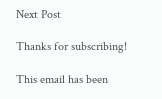Next Post

Thanks for subscribing!

This email has been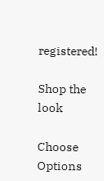registered!

Shop the look

Choose Options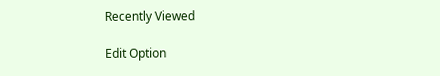Recently Viewed

Edit Option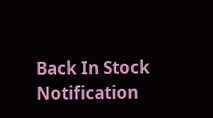Back In Stock Notification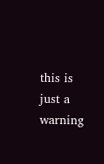this is just a warning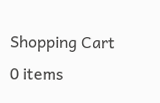Shopping Cart
0 items